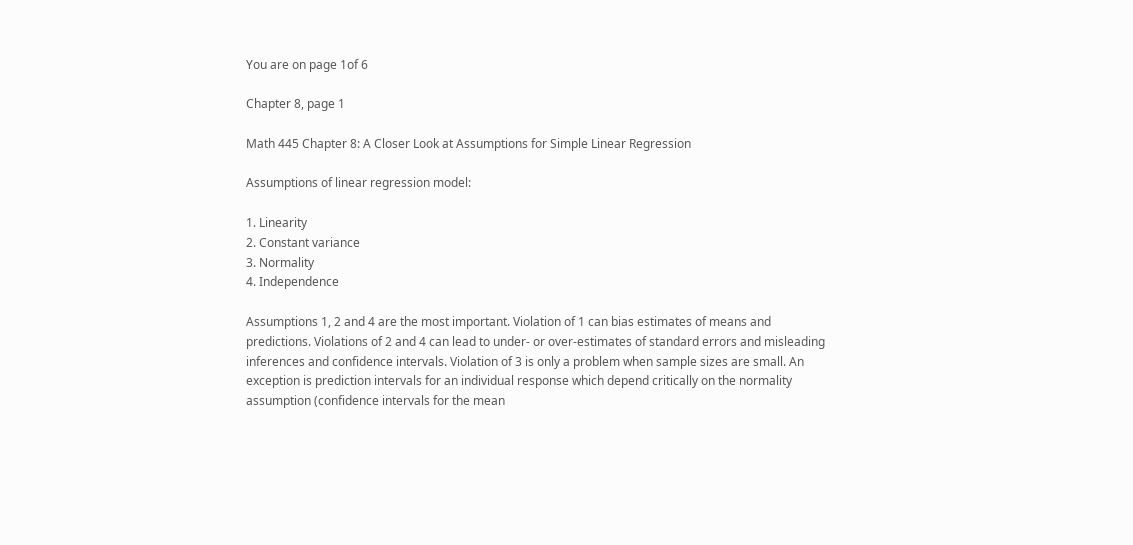You are on page 1of 6

Chapter 8, page 1

Math 445 Chapter 8: A Closer Look at Assumptions for Simple Linear Regression

Assumptions of linear regression model:

1. Linearity
2. Constant variance
3. Normality
4. Independence

Assumptions 1, 2 and 4 are the most important. Violation of 1 can bias estimates of means and
predictions. Violations of 2 and 4 can lead to under- or over-estimates of standard errors and misleading
inferences and confidence intervals. Violation of 3 is only a problem when sample sizes are small. An
exception is prediction intervals for an individual response which depend critically on the normality
assumption (confidence intervals for the mean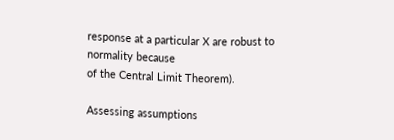response at a particular X are robust to normality because
of the Central Limit Theorem).

Assessing assumptions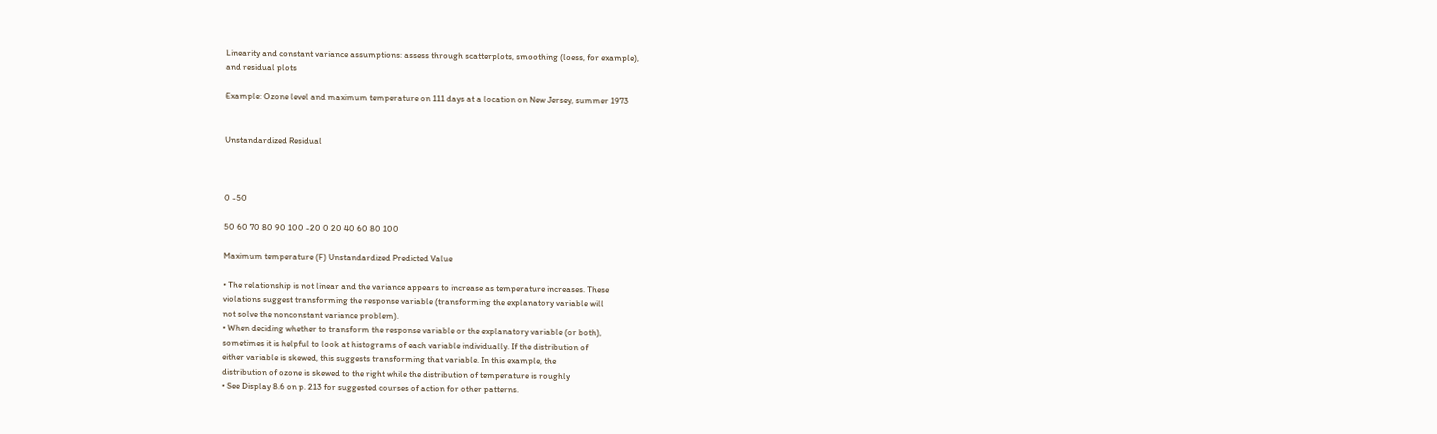Linearity and constant variance assumptions: assess through scatterplots, smoothing (loess, for example),
and residual plots

Example: Ozone level and maximum temperature on 111 days at a location on New Jersey, summer 1973


Unstandardized Residual



0 -50

50 60 70 80 90 100 -20 0 20 40 60 80 100

Maximum temperature (F) Unstandardized Predicted Value

• The relationship is not linear and the variance appears to increase as temperature increases. These
violations suggest transforming the response variable (transforming the explanatory variable will
not solve the nonconstant variance problem).
• When deciding whether to transform the response variable or the explanatory variable (or both),
sometimes it is helpful to look at histograms of each variable individually. If the distribution of
either variable is skewed, this suggests transforming that variable. In this example, the
distribution of ozone is skewed to the right while the distribution of temperature is roughly
• See Display 8.6 on p. 213 for suggested courses of action for other patterns.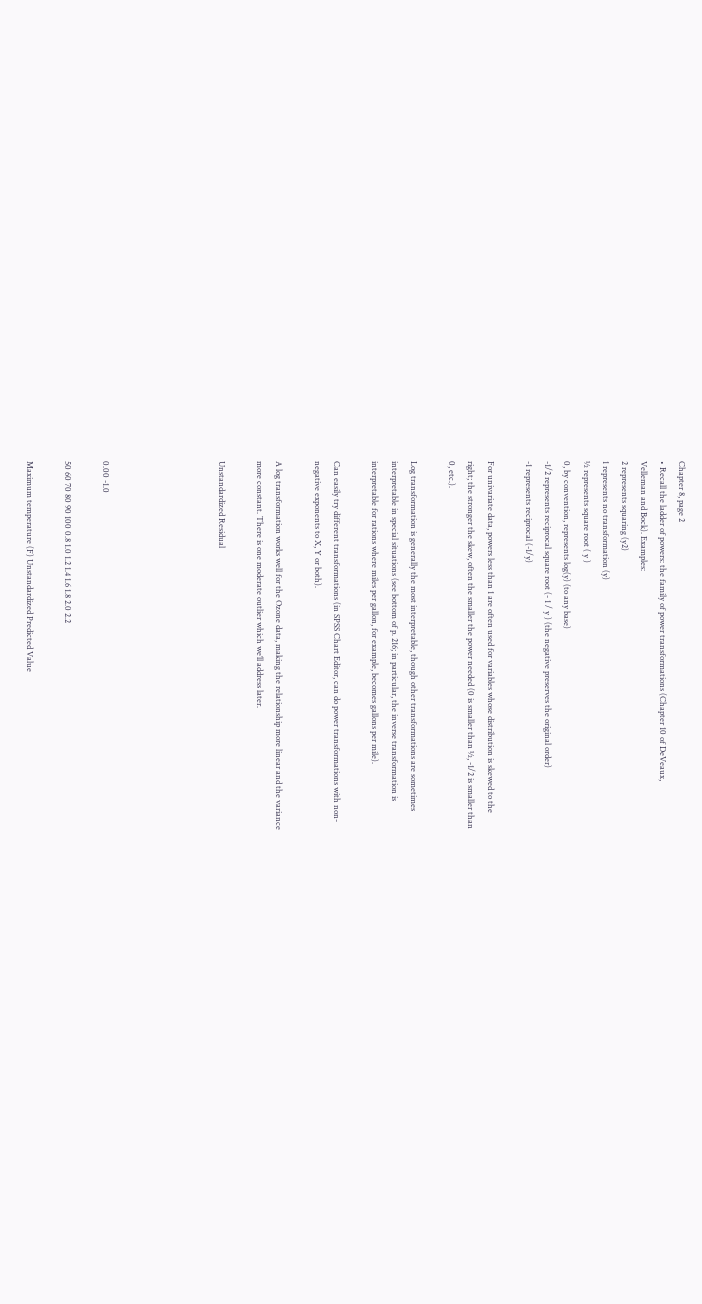Chapter 8, page 2
• Recall the ladder of powers: the family of power transformations (Chapter 10 of DeVeaux,
Velleman and Bock). Examples:
2 represents squaring (y2)
1 represents no transformation (y)
½ represents square root ( y )
0, by convention, represents log(y) (to any base)
-1/2 represents reciprocal square root (- 1 / y ) (the negative preserves the original order)
-1 represents reciprocal (-1/y)

For univariate data, powers less than 1 are often used for variables whose distribution is skewed to the
right; the stronger the skew, often the smaller the power needed (0 is smaller than ½, -1/2 is smaller than
0, etc.).

Log transformation is generally the most interpretable, though other transformations are sometimes
interpretable in special situations (see bottom of p. 216; in particular, the inverse transformation is
interpretable for rations where miles per gallon, for example, becomes gallons per mile).

Can easily try different transformations (in SPSS Chart Editor, can do power transformations with non-
negative exponents to X, Y or both).

A log transformation works well for the Ozone data, making the relationship more linear and the variance
more constant. There is one moderate outlier which we’ll address later.

Unstandardized Residual





0.00 -1.0

50 60 70 80 90 100 0.8 1.0 1.2 1.4 1.6 1.8 2.0 2.2

Maximum temperature (F) Unstandardized Predicted Value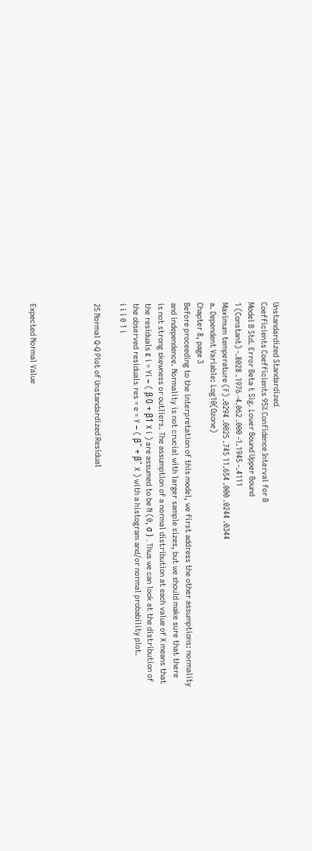Unstandardized Standardized
Coefficients Coefficients 95% Confidence Interval for B
Model B Std. Error Beta t Sig. Lower Bound Upper Bound
1 (Constant) -.8028 .1976 -4.062 .000 -1.1945 -.4111
Maximum temperature (F) .0294 .0025 .745 11.654 .000 .0244 .0344
a. Dependent Variable: Log10(Ozone)
Chapter 8, page 3
Before proceeding to the interpretation of this model, we first address the other assumptions: normality
and independence. Normality is not crucial with larger sample sizes, but we should make sure that there
is not strong skewness or outliers. The assumption of a normal distribution at each value of X means that
the residuals ε i = Yi − ( β 0 + β1 X i ) are assumed to be N (0, σ ) . Thus we can look at the distribution of
the observed residuals res = e = Y − ( βˆ + βˆ X ) with a histogram and/or normal probability plot.
i i i 0 1 i

25 Normal Q-Q Plot of Unstandardized Residual




Expected Normal Value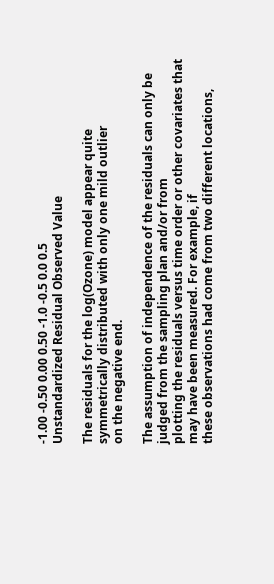-1.00 -0.50 0.00 0.50 -1.0 -0.5 0.0 0.5
Unstandardized Residual Observed Value

The residuals for the log(Ozone) model appear quite symmetrically distributed with only one mild outlier
on the negative end.

The assumption of independence of the residuals can only be judged from the sampling plan and/or from
plotting the residuals versus time order or other covariates that may have been measured. For example, if
these observations had come from two different locations,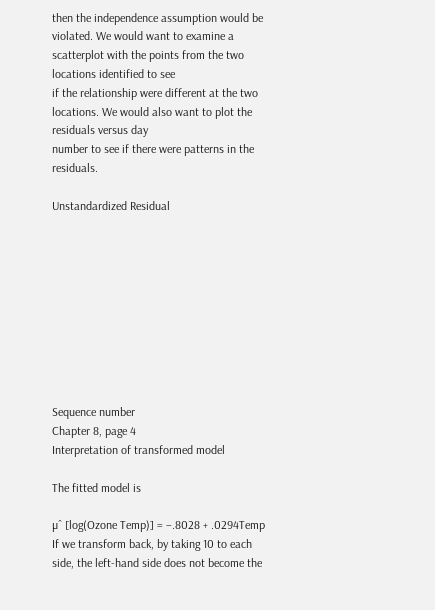then the independence assumption would be
violated. We would want to examine a scatterplot with the points from the two locations identified to see
if the relationship were different at the two locations. We would also want to plot the residuals versus day
number to see if there were patterns in the residuals.

Unstandardized Residual










Sequence number
Chapter 8, page 4
Interpretation of transformed model

The fitted model is

µˆ [log(Ozone Temp)] = −.8028 + .0294Temp
If we transform back, by taking 10 to each side, the left-hand side does not become the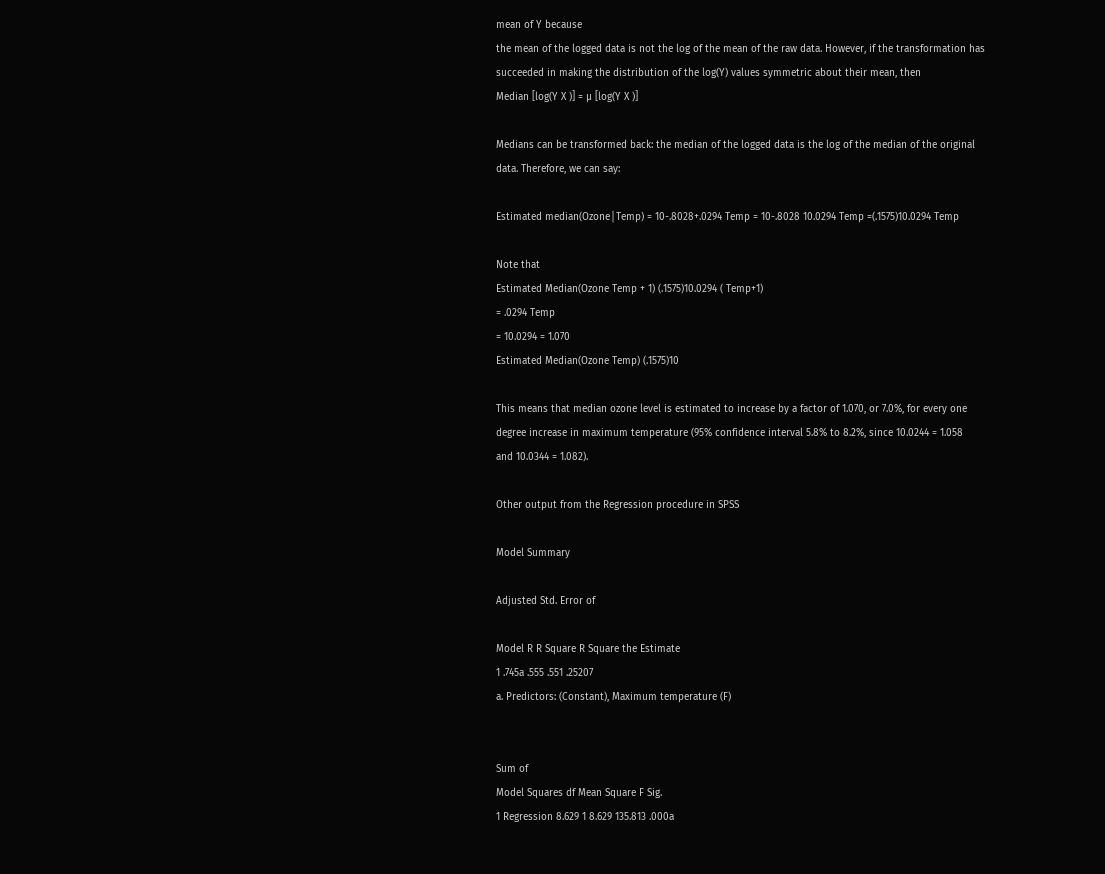mean of Y because
the mean of the logged data is not the log of the mean of the raw data. However, if the transformation has
succeeded in making the distribution of the log(Y) values symmetric about their mean, then
Median [log(Y X )] = µ [log(Y X )]

Medians can be transformed back: the median of the logged data is the log of the median of the original
data. Therefore, we can say:

Estimated median(Ozone│Temp) = 10-.8028+.0294 Temp = 10-.8028 10.0294 Temp =(.1575)10.0294 Temp

Note that
Estimated Median(Ozone Temp + 1) (.1575)10.0294 ( Temp+1)
= .0294 Temp
= 10.0294 = 1.070
Estimated Median(Ozone Temp) (.1575)10

This means that median ozone level is estimated to increase by a factor of 1.070, or 7.0%, for every one
degree increase in maximum temperature (95% confidence interval 5.8% to 8.2%, since 10.0244 = 1.058
and 10.0344 = 1.082).

Other output from the Regression procedure in SPSS

Model Summary

Adjusted Std. Error of

Model R R Square R Square the Estimate
1 .745a .555 .551 .25207
a. Predictors: (Constant), Maximum temperature (F)


Sum of
Model Squares df Mean Square F Sig.
1 Regression 8.629 1 8.629 135.813 .000a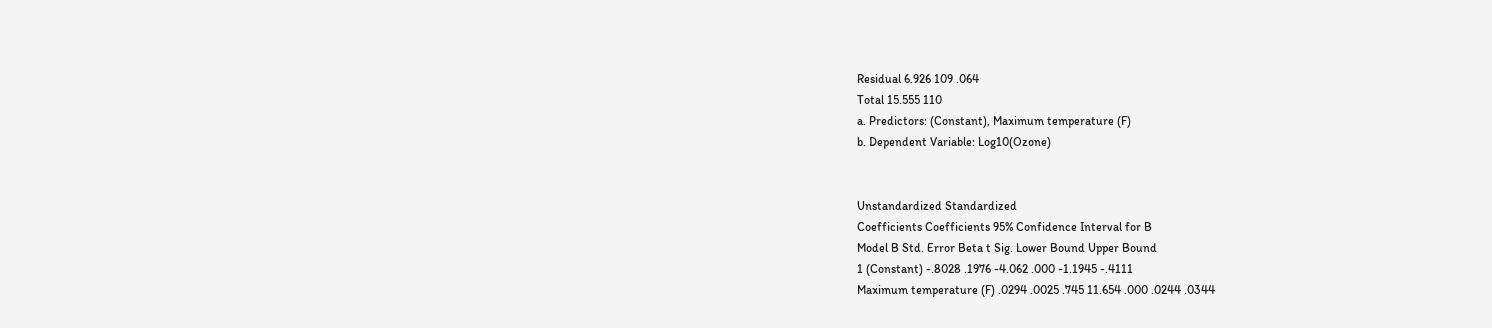Residual 6.926 109 .064
Total 15.555 110
a. Predictors: (Constant), Maximum temperature (F)
b. Dependent Variable: Log10(Ozone)


Unstandardized Standardized
Coefficients Coefficients 95% Confidence Interval for B
Model B Std. Error Beta t Sig. Lower Bound Upper Bound
1 (Constant) -.8028 .1976 -4.062 .000 -1.1945 -.4111
Maximum temperature (F) .0294 .0025 .745 11.654 .000 .0244 .0344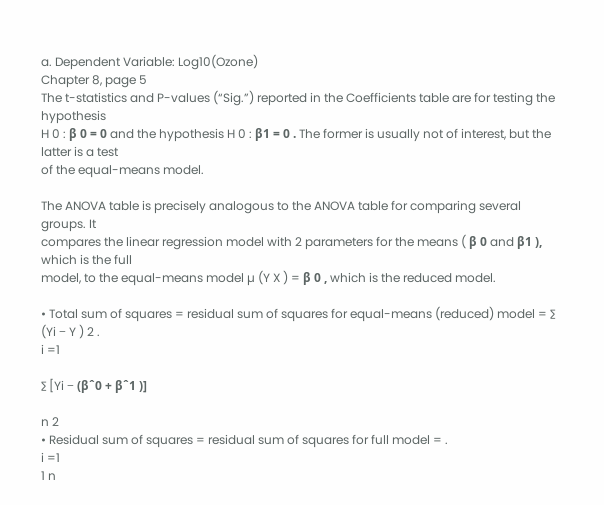a. Dependent Variable: Log10(Ozone)
Chapter 8, page 5
The t-statistics and P-values (“Sig.”) reported in the Coefficients table are for testing the hypothesis
H 0 : β 0 = 0 and the hypothesis H 0 : β1 = 0 . The former is usually not of interest, but the latter is a test
of the equal-means model.

The ANOVA table is precisely analogous to the ANOVA table for comparing several groups. It
compares the linear regression model with 2 parameters for the means ( β 0 and β1 ), which is the full
model, to the equal-means model µ (Y X ) = β 0 , which is the reduced model.

• Total sum of squares = residual sum of squares for equal-means (reduced) model = ∑ (Yi − Y ) 2 .
i =1

∑ [Yi − (βˆ0 + βˆ1 )]

n 2
• Residual sum of squares = residual sum of squares for full model = .
i =1
1 n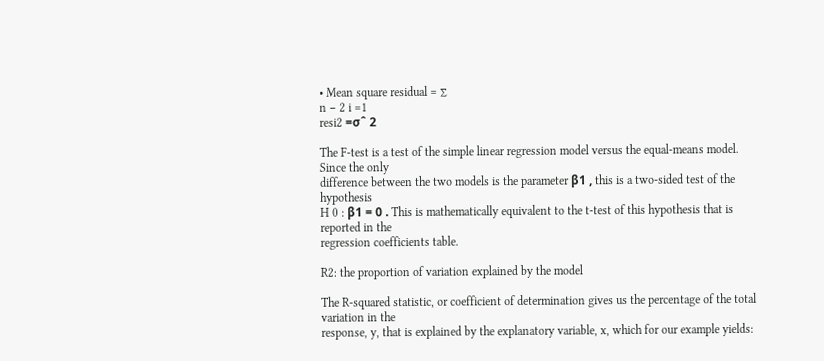• Mean square residual = ∑
n − 2 i =1
resi2 =σˆ 2

The F-test is a test of the simple linear regression model versus the equal-means model. Since the only
difference between the two models is the parameter β1 , this is a two-sided test of the hypothesis
H 0 : β1 = 0 . This is mathematically equivalent to the t-test of this hypothesis that is reported in the
regression coefficients table.

R2: the proportion of variation explained by the model

The R-squared statistic, or coefficient of determination gives us the percentage of the total variation in the
response, y, that is explained by the explanatory variable, x, which for our example yields: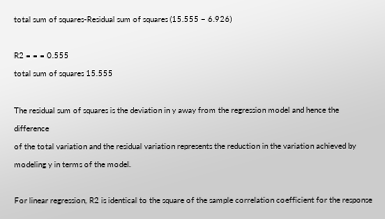total sum of squares-Residual sum of squares (15.555 − 6.926)

R2 = = = 0.555
total sum of squares 15.555

The residual sum of squares is the deviation in y away from the regression model and hence the difference
of the total variation and the residual variation represents the reduction in the variation achieved by
modeling y in terms of the model.

For linear regression, R2 is identical to the square of the sample correlation coefficient for the response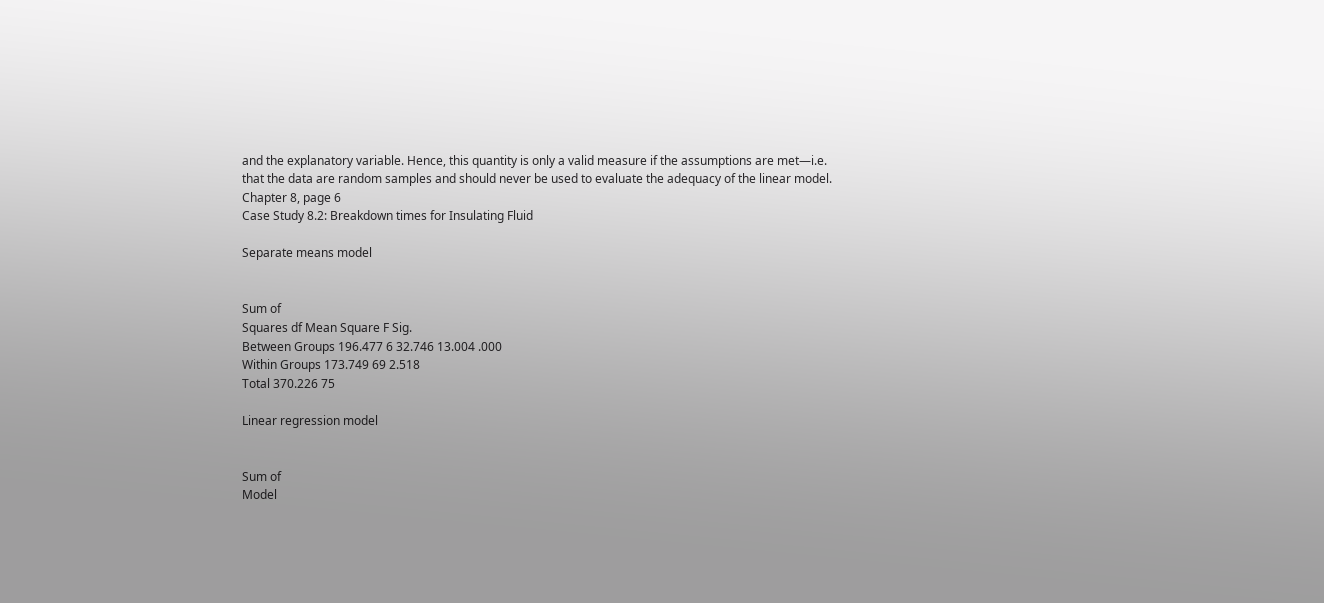and the explanatory variable. Hence, this quantity is only a valid measure if the assumptions are met—i.e.
that the data are random samples and should never be used to evaluate the adequacy of the linear model.
Chapter 8, page 6
Case Study 8.2: Breakdown times for Insulating Fluid

Separate means model


Sum of
Squares df Mean Square F Sig.
Between Groups 196.477 6 32.746 13.004 .000
Within Groups 173.749 69 2.518
Total 370.226 75

Linear regression model


Sum of
Model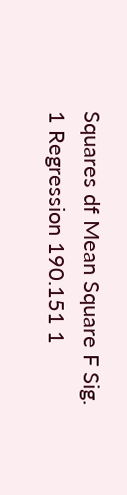Squares df Mean Square F Sig.
1 Regression 190.151 1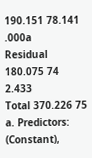190.151 78.141 .000a
Residual 180.075 74 2.433
Total 370.226 75
a. Predictors: (Constant),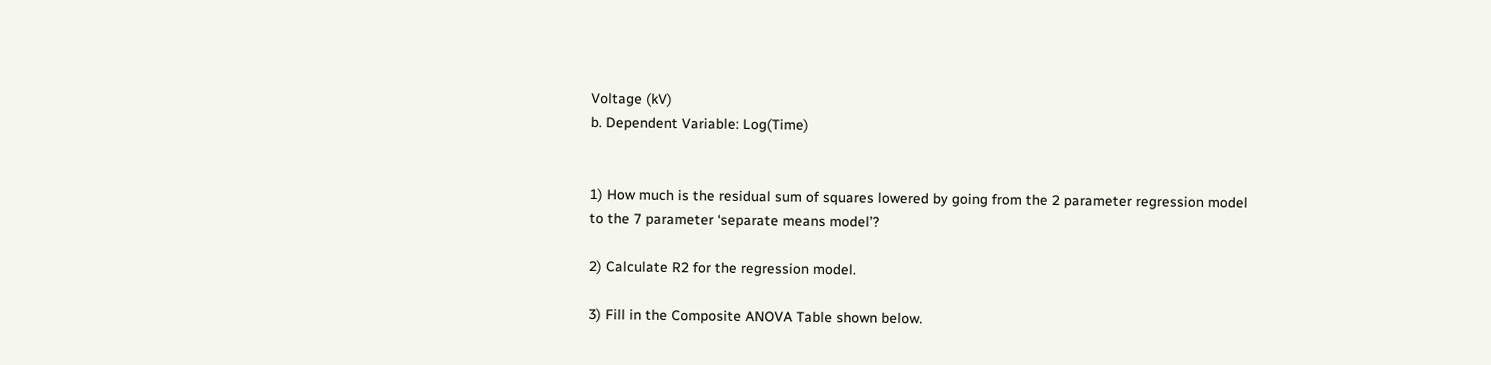Voltage (kV)
b. Dependent Variable: Log(Time)


1) How much is the residual sum of squares lowered by going from the 2 parameter regression model
to the 7 parameter ‘separate means model’?

2) Calculate R2 for the regression model.

3) Fill in the Composite ANOVA Table shown below.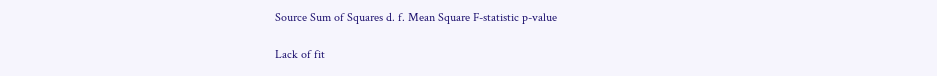Source Sum of Squares d. f. Mean Square F-statistic p-value

Lack of fit